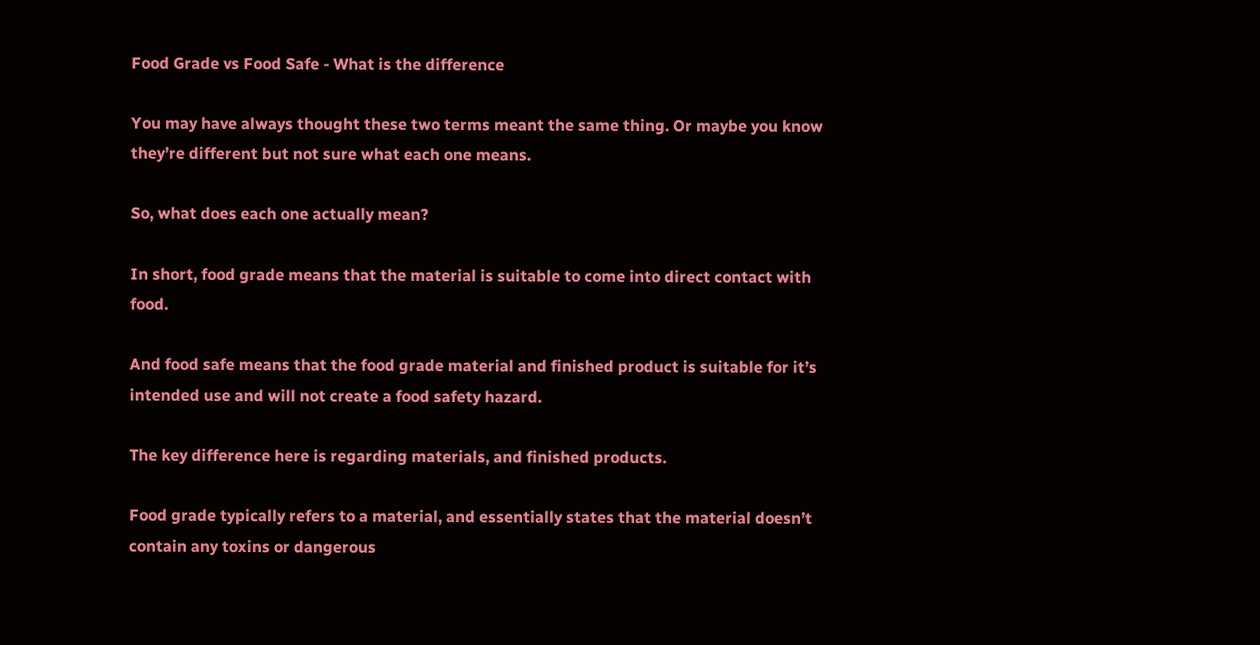Food Grade vs Food Safe - What is the difference

You may have always thought these two terms meant the same thing. Or maybe you know they’re different but not sure what each one means.

So, what does each one actually mean?

In short, food grade means that the material is suitable to come into direct contact with food.

And food safe means that the food grade material and finished product is suitable for it’s intended use and will not create a food safety hazard.

The key difference here is regarding materials, and finished products.

Food grade typically refers to a material, and essentially states that the material doesn’t contain any toxins or dangerous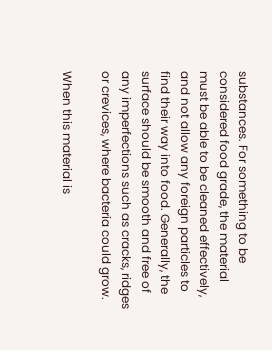substances. For something to be considered food grade, the material must be able to be cleaned effectively, and not allow any foreign particles to find their way into food. Generally, the surface should be smooth and free of any imperfections such as cracks, ridges or crevices, where bacteria could grow.

When this material is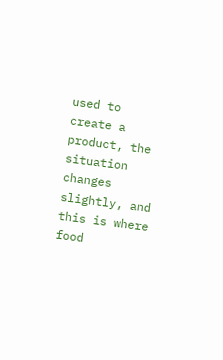used to create a product, the situation changes slightly, and this is where food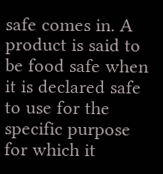safe comes in. A product is said to be food safe when it is declared safe to use for the specific purpose for which it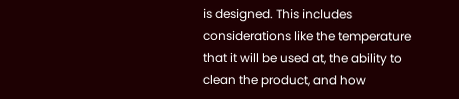is designed. This includes considerations like the temperature that it will be used at, the ability to clean the product, and how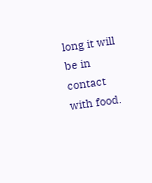long it will be in contact with food.